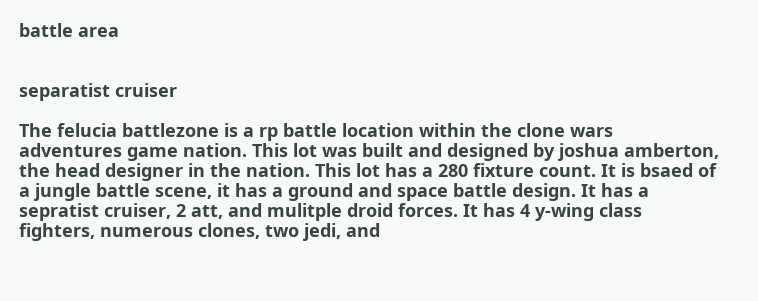battle area


separatist cruiser

The felucia battlezone is a rp battle location within the clone wars adventures game nation. This lot was built and designed by joshua amberton, the head designer in the nation. This lot has a 280 fixture count. It is bsaed of a jungle battle scene, it has a ground and space battle design. It has a sepratist cruiser, 2 att, and mulitple droid forces. It has 4 y-wing class fighters, numerous clones, two jedi, and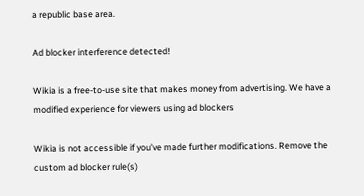a republic base area.

Ad blocker interference detected!

Wikia is a free-to-use site that makes money from advertising. We have a modified experience for viewers using ad blockers

Wikia is not accessible if you’ve made further modifications. Remove the custom ad blocker rule(s)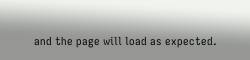and the page will load as expected.